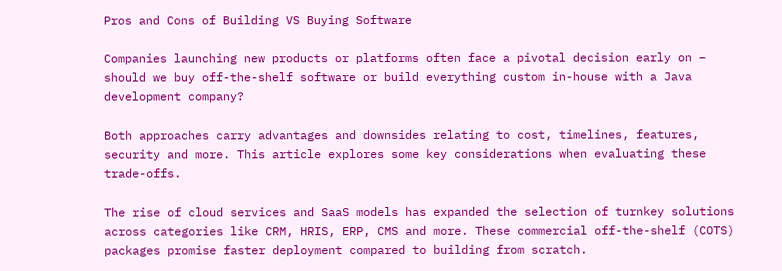Pros and Cons of Building VS Buying Software

Companies launching new products or platforms often face a pivotal decision early on – should we buy off-the-shelf software or build everything custom in-house with a Java development company?

Both approaches carry advantages and downsides relating to cost, timelines, features, security and more. This article explores some key considerations when evaluating these trade-offs.

The rise of cloud services and SaaS models has expanded the selection of turnkey solutions across categories like CRM, HRIS, ERP, CMS and more. These commercial off-the-shelf (COTS) packages promise faster deployment compared to building from scratch.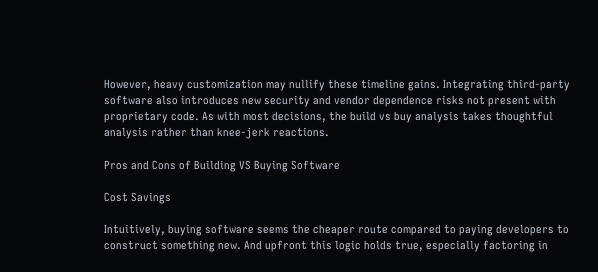However, heavy customization may nullify these timeline gains. Integrating third-party software also introduces new security and vendor dependence risks not present with proprietary code. As with most decisions, the build vs buy analysis takes thoughtful analysis rather than knee-jerk reactions.

Pros and Cons of Building VS Buying Software

Cost Savings

Intuitively, buying software seems the cheaper route compared to paying developers to construct something new. And upfront this logic holds true, especially factoring in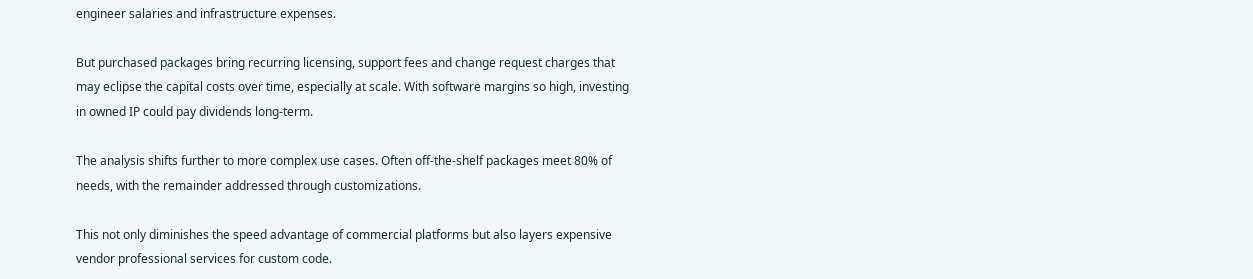engineer salaries and infrastructure expenses.

But purchased packages bring recurring licensing, support fees and change request charges that may eclipse the capital costs over time, especially at scale. With software margins so high, investing in owned IP could pay dividends long-term.

The analysis shifts further to more complex use cases. Often off-the-shelf packages meet 80% of needs, with the remainder addressed through customizations.

This not only diminishes the speed advantage of commercial platforms but also layers expensive vendor professional services for custom code.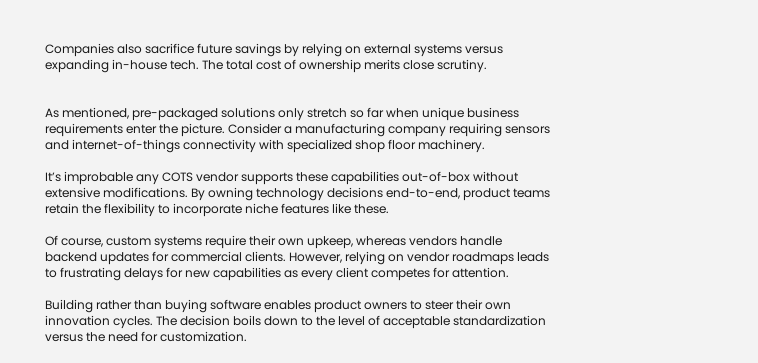Companies also sacrifice future savings by relying on external systems versus expanding in-house tech. The total cost of ownership merits close scrutiny.


As mentioned, pre-packaged solutions only stretch so far when unique business requirements enter the picture. Consider a manufacturing company requiring sensors and internet-of-things connectivity with specialized shop floor machinery.

It’s improbable any COTS vendor supports these capabilities out-of-box without extensive modifications. By owning technology decisions end-to-end, product teams retain the flexibility to incorporate niche features like these.

Of course, custom systems require their own upkeep, whereas vendors handle backend updates for commercial clients. However, relying on vendor roadmaps leads to frustrating delays for new capabilities as every client competes for attention.

Building rather than buying software enables product owners to steer their own innovation cycles. The decision boils down to the level of acceptable standardization versus the need for customization.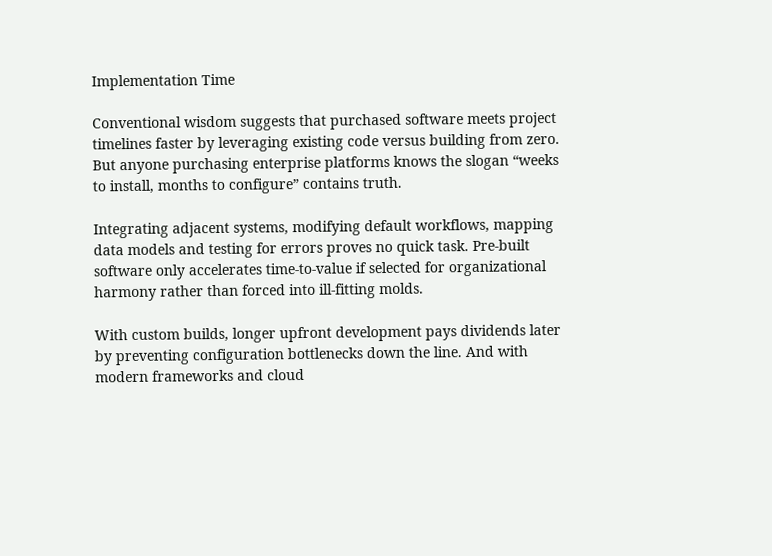Implementation Time

Conventional wisdom suggests that purchased software meets project timelines faster by leveraging existing code versus building from zero. But anyone purchasing enterprise platforms knows the slogan “weeks to install, months to configure” contains truth.

Integrating adjacent systems, modifying default workflows, mapping data models and testing for errors proves no quick task. Pre-built software only accelerates time-to-value if selected for organizational harmony rather than forced into ill-fitting molds.

With custom builds, longer upfront development pays dividends later by preventing configuration bottlenecks down the line. And with modern frameworks and cloud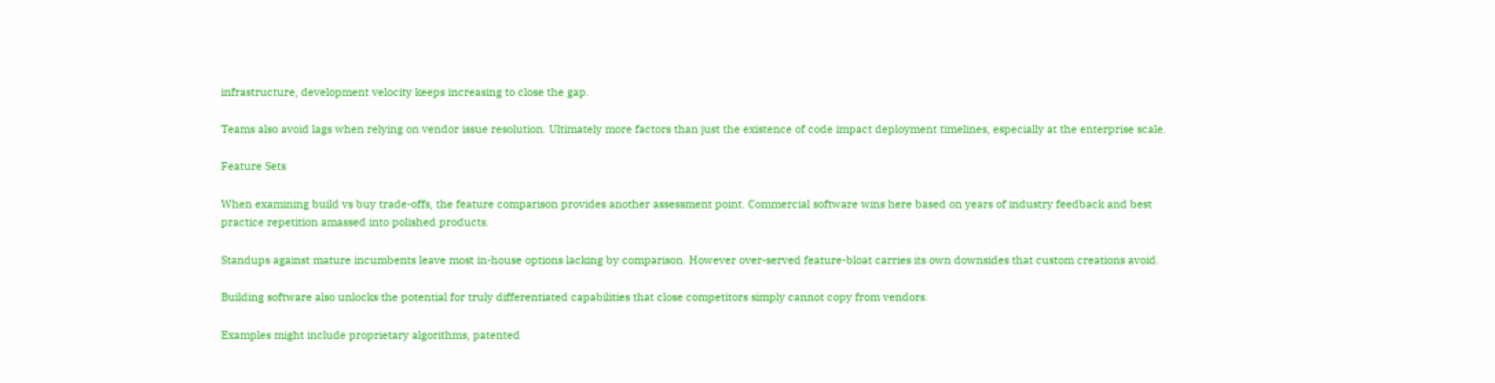infrastructure, development velocity keeps increasing to close the gap.

Teams also avoid lags when relying on vendor issue resolution. Ultimately more factors than just the existence of code impact deployment timelines, especially at the enterprise scale.

Feature Sets

When examining build vs buy trade-offs, the feature comparison provides another assessment point. Commercial software wins here based on years of industry feedback and best practice repetition amassed into polished products.

Standups against mature incumbents leave most in-house options lacking by comparison. However over-served feature-bloat carries its own downsides that custom creations avoid.

Building software also unlocks the potential for truly differentiated capabilities that close competitors simply cannot copy from vendors.

Examples might include proprietary algorithms, patented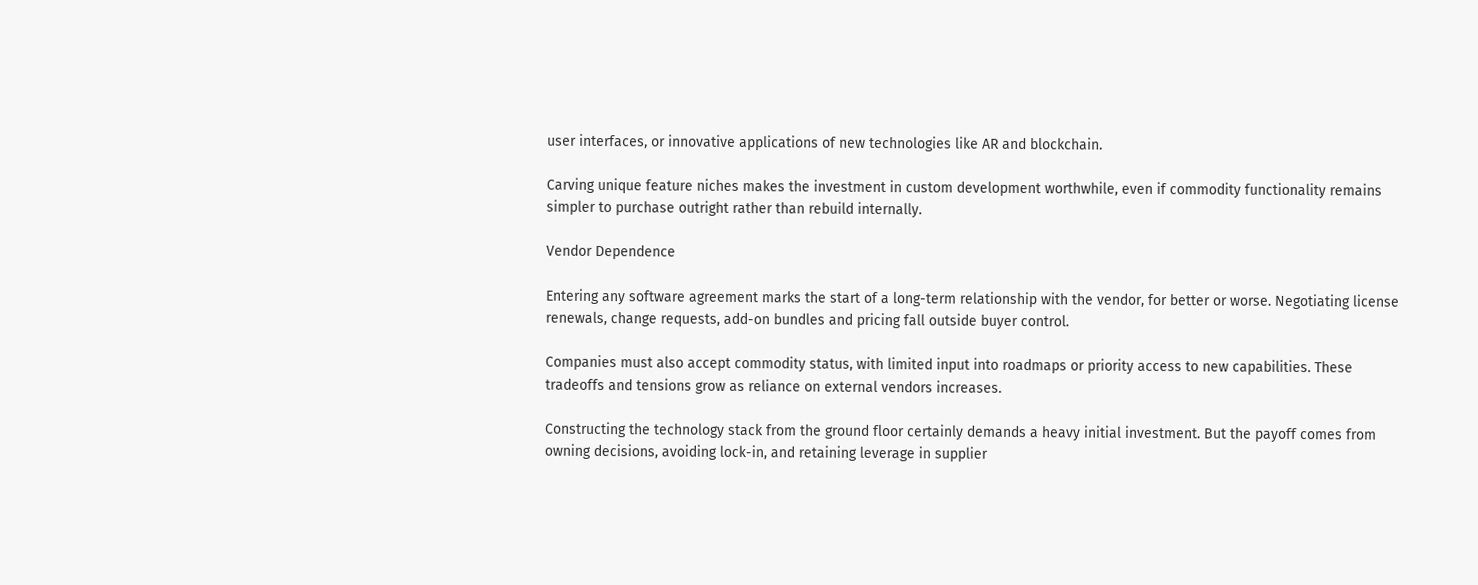user interfaces, or innovative applications of new technologies like AR and blockchain.

Carving unique feature niches makes the investment in custom development worthwhile, even if commodity functionality remains simpler to purchase outright rather than rebuild internally.

Vendor Dependence

Entering any software agreement marks the start of a long-term relationship with the vendor, for better or worse. Negotiating license renewals, change requests, add-on bundles and pricing fall outside buyer control.

Companies must also accept commodity status, with limited input into roadmaps or priority access to new capabilities. These tradeoffs and tensions grow as reliance on external vendors increases.

Constructing the technology stack from the ground floor certainly demands a heavy initial investment. But the payoff comes from owning decisions, avoiding lock-in, and retaining leverage in supplier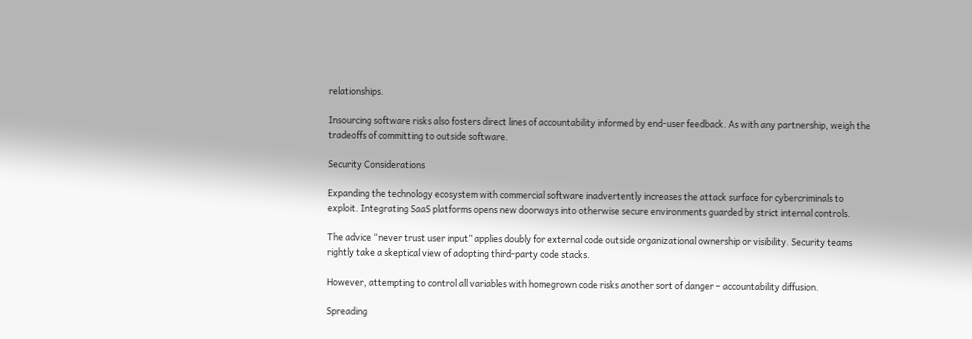relationships.

Insourcing software risks also fosters direct lines of accountability informed by end-user feedback. As with any partnership, weigh the tradeoffs of committing to outside software.

Security Considerations

Expanding the technology ecosystem with commercial software inadvertently increases the attack surface for cybercriminals to exploit. Integrating SaaS platforms opens new doorways into otherwise secure environments guarded by strict internal controls.

The advice “never trust user input” applies doubly for external code outside organizational ownership or visibility. Security teams rightly take a skeptical view of adopting third-party code stacks.

However, attempting to control all variables with homegrown code risks another sort of danger – accountability diffusion.

Spreading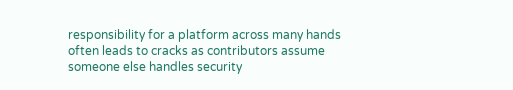responsibility for a platform across many hands often leads to cracks as contributors assume someone else handles security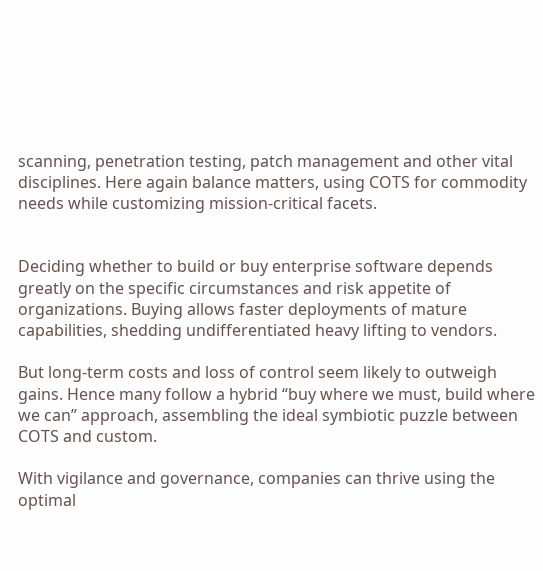scanning, penetration testing, patch management and other vital disciplines. Here again balance matters, using COTS for commodity needs while customizing mission-critical facets.


Deciding whether to build or buy enterprise software depends greatly on the specific circumstances and risk appetite of organizations. Buying allows faster deployments of mature capabilities, shedding undifferentiated heavy lifting to vendors.

But long-term costs and loss of control seem likely to outweigh gains. Hence many follow a hybrid “buy where we must, build where we can” approach, assembling the ideal symbiotic puzzle between COTS and custom.

With vigilance and governance, companies can thrive using the optimal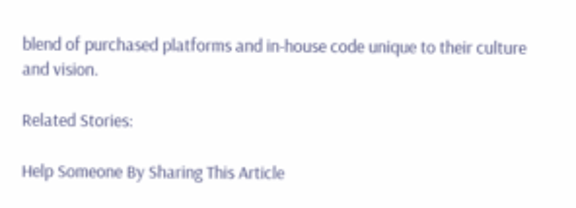blend of purchased platforms and in-house code unique to their culture and vision.

Related Stories:

Help Someone By Sharing This Article